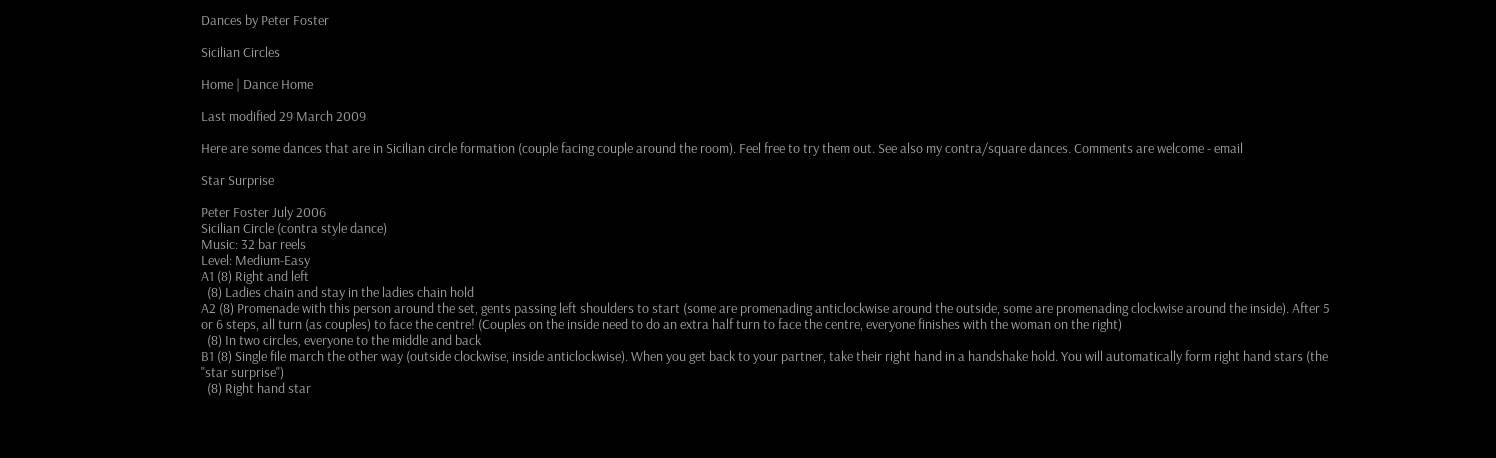Dances by Peter Foster

Sicilian Circles

Home | Dance Home

Last modified 29 March 2009

Here are some dances that are in Sicilian circle formation (couple facing couple around the room). Feel free to try them out. See also my contra/square dances. Comments are welcome - email

Star Surprise

Peter Foster July 2006
Sicilian Circle (contra style dance)
Music: 32 bar reels
Level: Medium-Easy
A1 (8) Right and left
  (8) Ladies chain and stay in the ladies chain hold
A2 (8) Promenade with this person around the set, gents passing left shoulders to start (some are promenading anticlockwise around the outside, some are promenading clockwise around the inside). After 5 or 6 steps, all turn (as couples) to face the centre! (Couples on the inside need to do an extra half turn to face the centre, everyone finishes with the woman on the right)
  (8) In two circles, everyone to the middle and back
B1 (8) Single file march the other way (outside clockwise, inside anticlockwise). When you get back to your partner, take their right hand in a handshake hold. You will automatically form right hand stars (the "star surprise")
  (8) Right hand star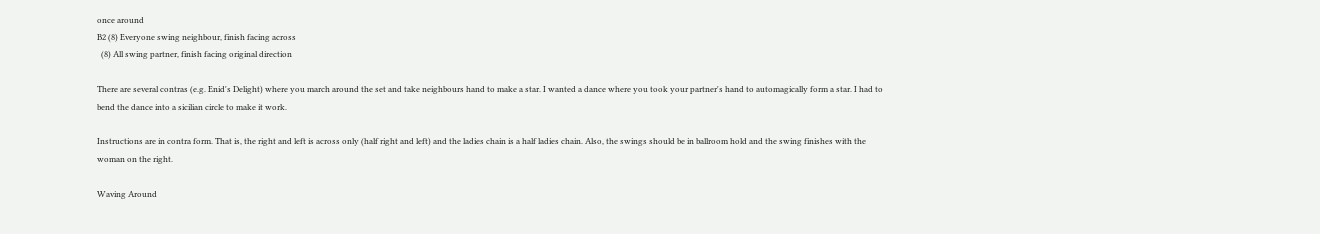once around
B2 (8) Everyone swing neighbour, finish facing across
  (8) All swing partner, finish facing original direction

There are several contras (e.g. Enid's Delight) where you march around the set and take neighbours hand to make a star. I wanted a dance where you took your partner's hand to automagically form a star. I had to bend the dance into a sicilian circle to make it work.

Instructions are in contra form. That is, the right and left is across only (half right and left) and the ladies chain is a half ladies chain. Also, the swings should be in ballroom hold and the swing finishes with the woman on the right.

Waving Around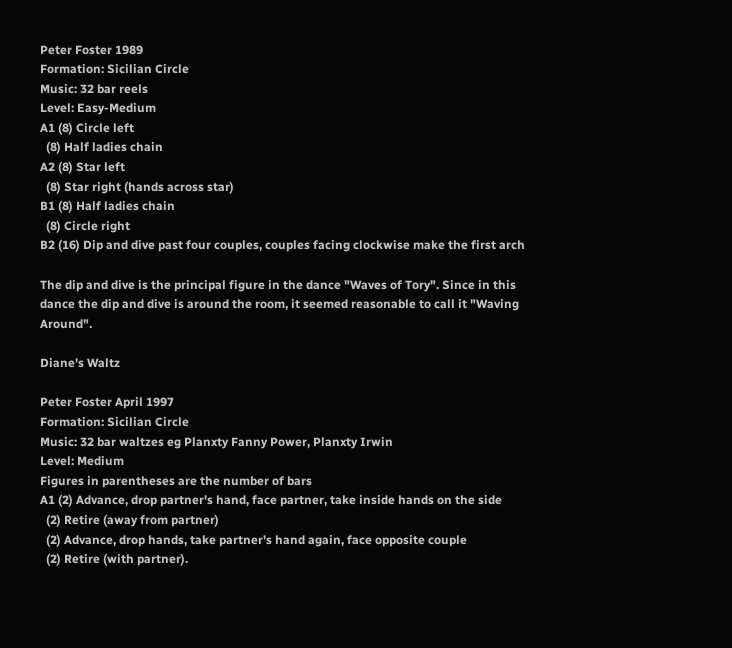Peter Foster 1989
Formation: Sicilian Circle
Music: 32 bar reels
Level: Easy-Medium
A1 (8) Circle left
  (8) Half ladies chain
A2 (8) Star left
  (8) Star right (hands across star)
B1 (8) Half ladies chain
  (8) Circle right
B2 (16) Dip and dive past four couples, couples facing clockwise make the first arch

The dip and dive is the principal figure in the dance "Waves of Tory". Since in this dance the dip and dive is around the room, it seemed reasonable to call it "Waving Around".

Diane's Waltz

Peter Foster April 1997
Formation: Sicilian Circle
Music: 32 bar waltzes eg Planxty Fanny Power, Planxty Irwin
Level: Medium
Figures in parentheses are the number of bars
A1 (2) Advance, drop partner's hand, face partner, take inside hands on the side
  (2) Retire (away from partner)
  (2) Advance, drop hands, take partner's hand again, face opposite couple
  (2) Retire (with partner).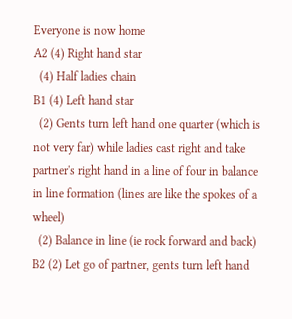Everyone is now home
A2 (4) Right hand star
  (4) Half ladies chain
B1 (4) Left hand star
  (2) Gents turn left hand one quarter (which is not very far) while ladies cast right and take partner's right hand in a line of four in balance in line formation (lines are like the spokes of a wheel)
  (2) Balance in line (ie rock forward and back)
B2 (2) Let go of partner, gents turn left hand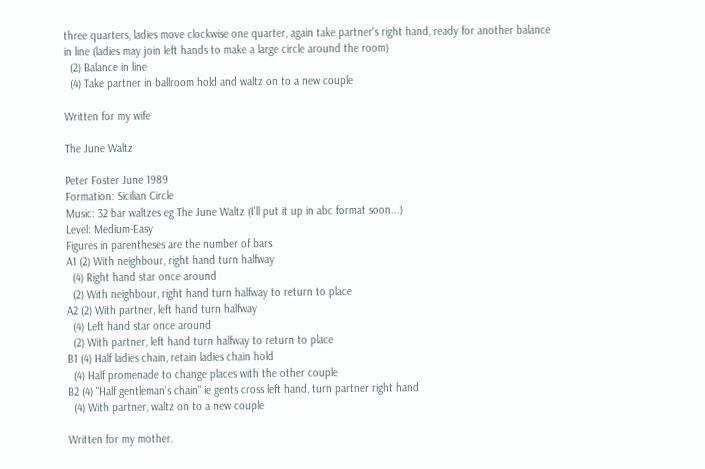three quarters, ladies move clockwise one quarter, again take partner's right hand, ready for another balance in line (ladies may join left hands to make a large circle around the room)
  (2) Balance in line
  (4) Take partner in ballroom hold and waltz on to a new couple

Written for my wife

The June Waltz

Peter Foster June 1989
Formation: Sicilian Circle
Music: 32 bar waltzes eg The June Waltz (I'll put it up in abc format soon...)
Level: Medium-Easy
Figures in parentheses are the number of bars
A1 (2) With neighbour, right hand turn halfway
  (4) Right hand star once around
  (2) With neighbour, right hand turn halfway to return to place
A2 (2) With partner, left hand turn halfway
  (4) Left hand star once around
  (2) With partner, left hand turn halfway to return to place
B1 (4) Half ladies chain, retain ladies chain hold
  (4) Half promenade to change places with the other couple
B2 (4) "Half gentleman's chain" ie gents cross left hand, turn partner right hand
  (4) With partner, waltz on to a new couple

Written for my mother.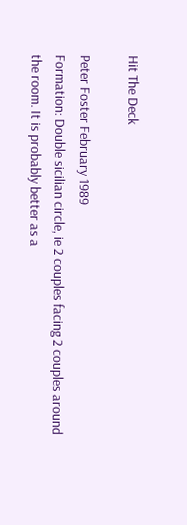Hit The Deck

Peter Foster February 1989
Formation: Double sicilian circle, ie 2 couples facing 2 couples around the room. It is probably better as a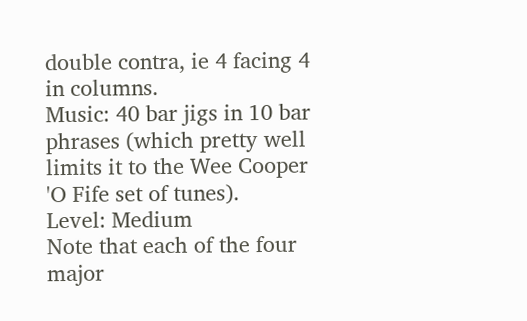double contra, ie 4 facing 4 in columns.
Music: 40 bar jigs in 10 bar phrases (which pretty well limits it to the Wee Cooper 'O Fife set of tunes).
Level: Medium
Note that each of the four major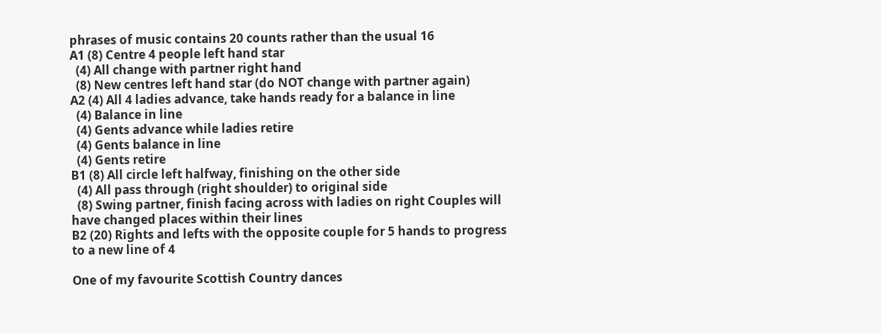phrases of music contains 20 counts rather than the usual 16
A1 (8) Centre 4 people left hand star
  (4) All change with partner right hand
  (8) New centres left hand star (do NOT change with partner again)
A2 (4) All 4 ladies advance, take hands ready for a balance in line
  (4) Balance in line
  (4) Gents advance while ladies retire
  (4) Gents balance in line
  (4) Gents retire
B1 (8) All circle left halfway, finishing on the other side
  (4) All pass through (right shoulder) to original side
  (8) Swing partner, finish facing across with ladies on right Couples will have changed places within their lines
B2 (20) Rights and lefts with the opposite couple for 5 hands to progress to a new line of 4

One of my favourite Scottish Country dances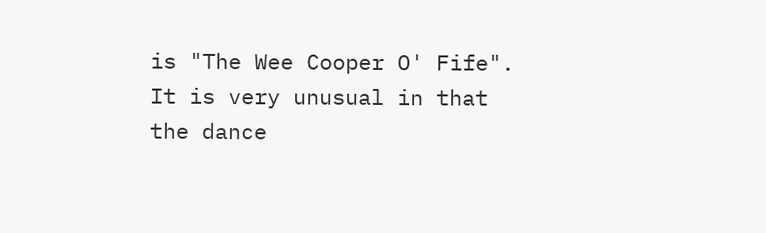is "The Wee Cooper O' Fife". It is very unusual in that the dance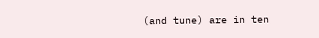(and tune) are in ten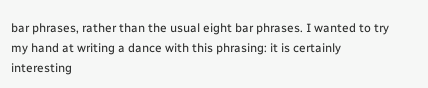bar phrases, rather than the usual eight bar phrases. I wanted to try my hand at writing a dance with this phrasing: it is certainly interesting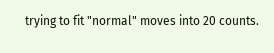trying to fit "normal" moves into 20 counts.